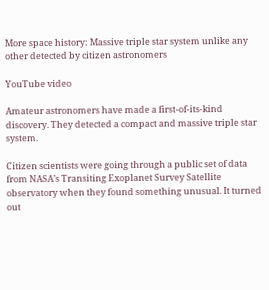More space history: Massive triple star system unlike any other detected by citizen astronomers

YouTube video

Amateur astronomers have made a first-of-its-kind discovery. They detected a compact and massive triple star system.

Citizen scientists were going through a public set of data from NASA’s Transiting Exoplanet Survey Satellite observatory when they found something unusual. It turned out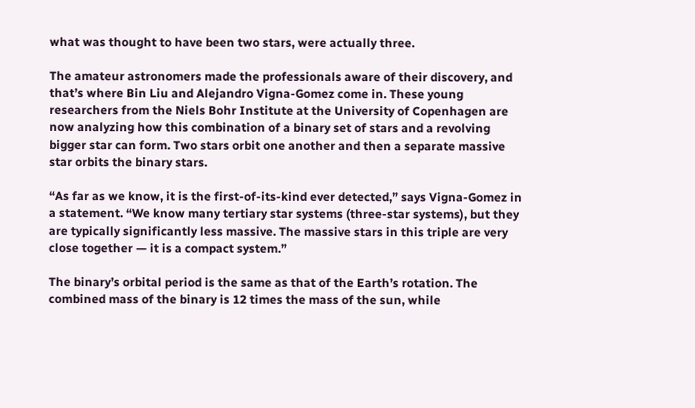what was thought to have been two stars, were actually three.

The amateur astronomers made the professionals aware of their discovery, and that’s where Bin Liu and Alejandro Vigna-Gomez come in. These young researchers from the Niels Bohr Institute at the University of Copenhagen are now analyzing how this combination of a binary set of stars and a revolving bigger star can form. Two stars orbit one another and then a separate massive star orbits the binary stars.

“As far as we know, it is the first-of-its-kind ever detected,” says Vigna-Gomez in a statement. “We know many tertiary star systems (three-star systems), but they are typically significantly less massive. The massive stars in this triple are very close together — it is a compact system.”

The binary’s orbital period is the same as that of the Earth’s rotation. The combined mass of the binary is 12 times the mass of the sun, while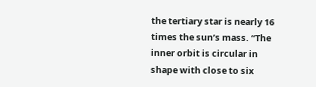the tertiary star is nearly 16 times the sun’s mass. “The inner orbit is circular in shape with close to six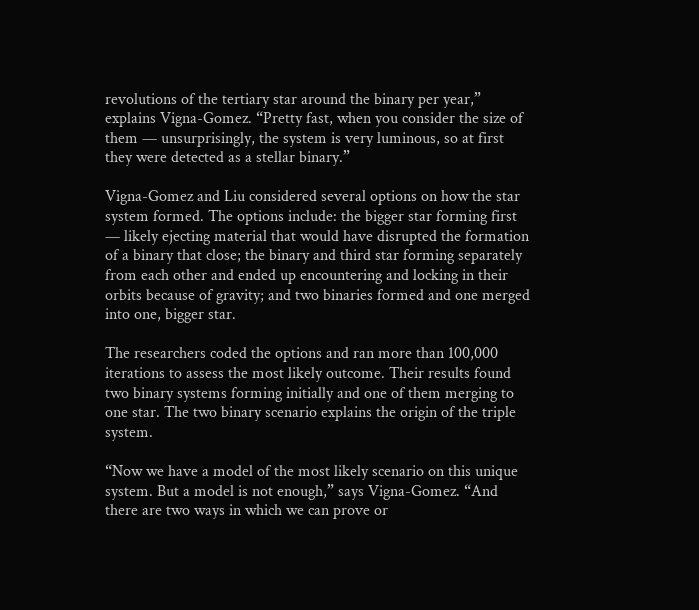revolutions of the tertiary star around the binary per year,” explains Vigna-Gomez. “Pretty fast, when you consider the size of them — unsurprisingly, the system is very luminous, so at first they were detected as a stellar binary.”

Vigna-Gomez and Liu considered several options on how the star system formed. The options include: the bigger star forming first — likely ejecting material that would have disrupted the formation of a binary that close; the binary and third star forming separately from each other and ended up encountering and locking in their orbits because of gravity; and two binaries formed and one merged into one, bigger star.

The researchers coded the options and ran more than 100,000 iterations to assess the most likely outcome. Their results found two binary systems forming initially and one of them merging to one star. The two binary scenario explains the origin of the triple system.

“Now we have a model of the most likely scenario on this unique system. But a model is not enough,” says Vigna-Gomez. “And there are two ways in which we can prove or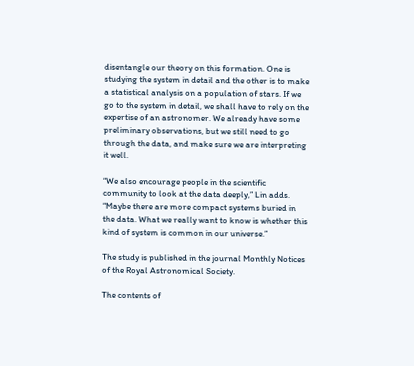disentangle our theory on this formation. One is studying the system in detail and the other is to make a statistical analysis on a population of stars. If we go to the system in detail, we shall have to rely on the expertise of an astronomer. We already have some preliminary observations, but we still need to go through the data, and make sure we are interpreting it well.

“We also encourage people in the scientific community to look at the data deeply,” Lin adds. “Maybe there are more compact systems buried in the data. What we really want to know is whether this kind of system is common in our universe.”

The study is published in the journal Monthly Notices of the Royal Astronomical Society.

The contents of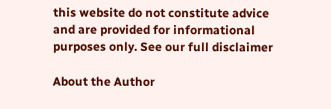this website do not constitute advice and are provided for informational purposes only. See our full disclaimer

About the Author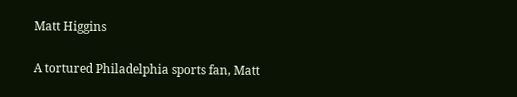Matt Higgins

A tortured Philadelphia sports fan, Matt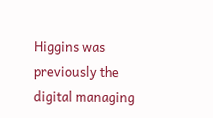Higgins was previously the digital managing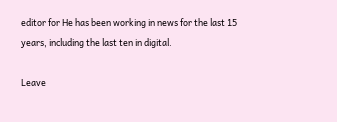editor for He has been working in news for the last 15 years, including the last ten in digital.

Leave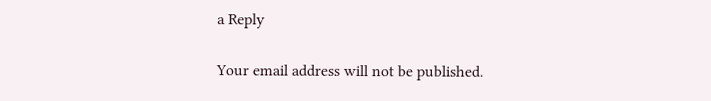a Reply

Your email address will not be published.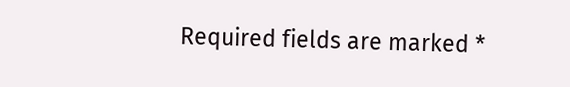Required fields are marked *